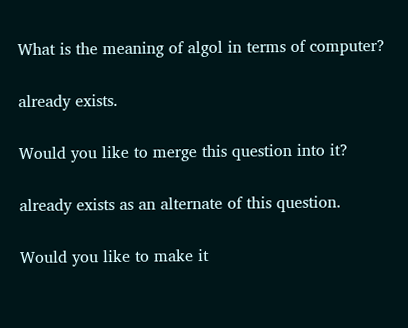What is the meaning of algol in terms of computer?

already exists.

Would you like to merge this question into it?

already exists as an alternate of this question.

Would you like to make it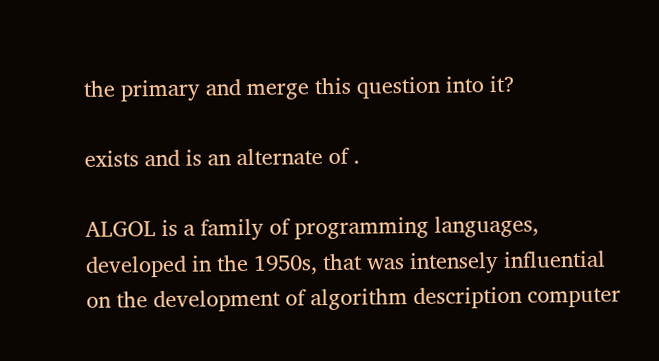the primary and merge this question into it?

exists and is an alternate of .

ALGOL is a family of programming languages, developed in the 1950s, that was intensely influential on the development of algorithm description computer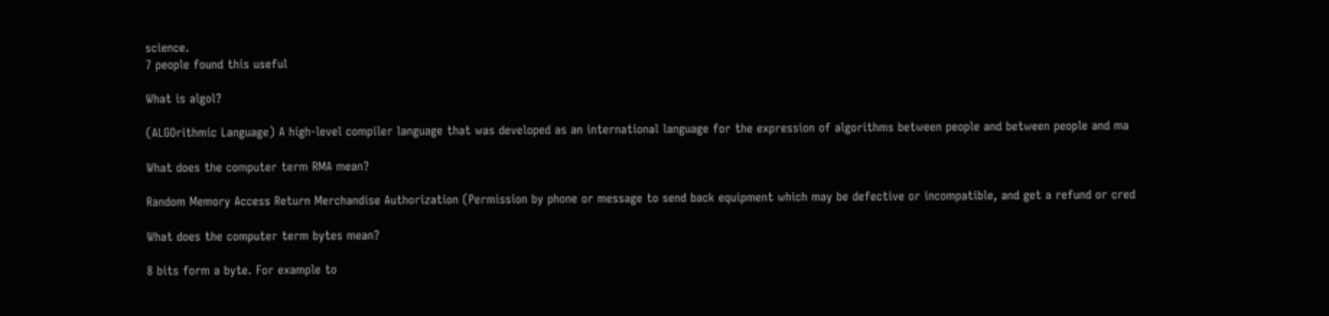science.
7 people found this useful

What is algol?

(ALGOrithmic Language) A high-level compiler language that was developed as an international language for the expression of algorithms between people and between people and ma

What does the computer term RMA mean?

Random Memory Access Return Merchandise Authorization (Permission by phone or message to send back equipment which may be defective or incompatible, and get a refund or cred

What does the computer term bytes mean?

8 bits form a byte. For example to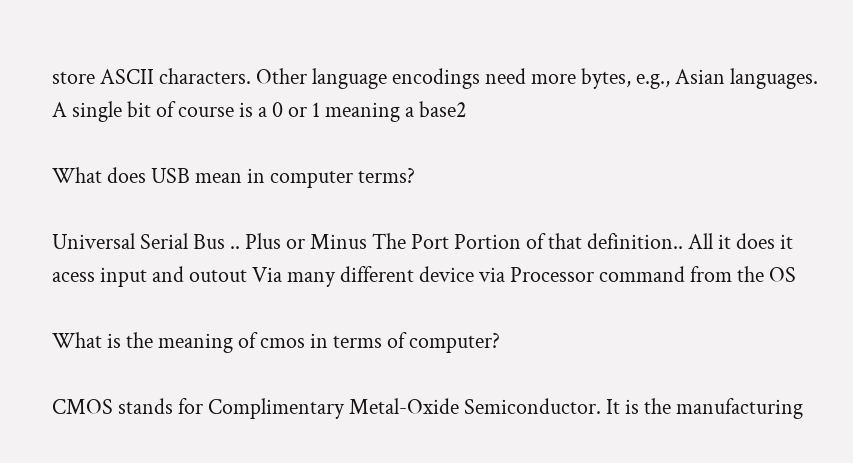store ASCII characters. Other language encodings need more bytes, e.g., Asian languages. A single bit of course is a 0 or 1 meaning a base2

What does USB mean in computer terms?

Universal Serial Bus .. Plus or Minus The Port Portion of that definition.. All it does it acess input and outout Via many different device via Processor command from the OS

What is the meaning of cmos in terms of computer?

CMOS stands for Complimentary Metal-Oxide Semiconductor. It is the manufacturing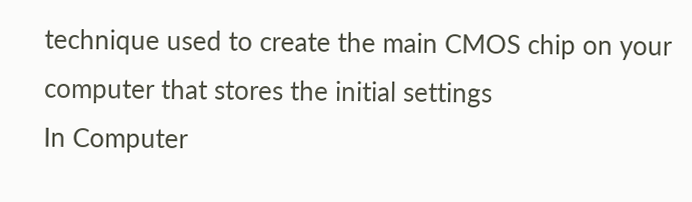technique used to create the main CMOS chip on your computer that stores the initial settings
In Computer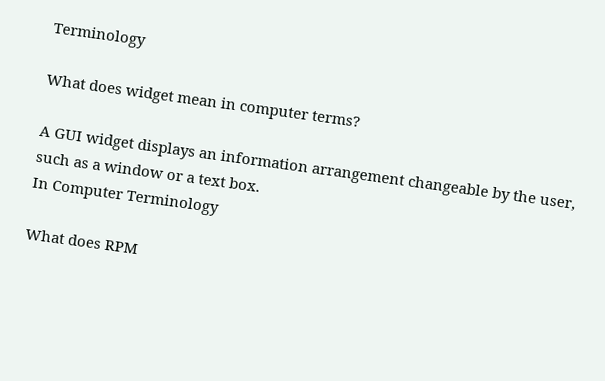Terminology

What does widget mean in computer terms?

A GUI widget displays an information arrangement changeable by the user, such as a window or a text box.
In Computer Terminology

What does RPM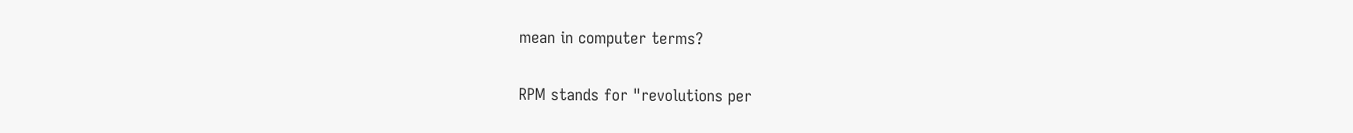mean in computer terms?

RPM stands for "revolutions per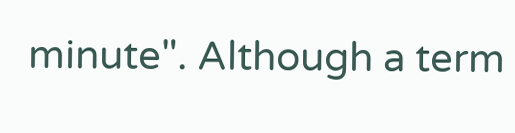minute". Although a term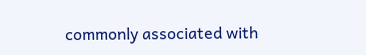commonly associated with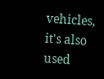vehicles, it's also used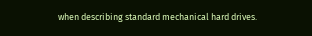when describing standard mechanical hard drives.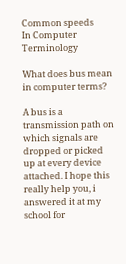Common speeds
In Computer Terminology

What does bus mean in computer terms?

A bus is a transmission path on which signals are dropped or picked up at every device attached. I hope this really help you, i answered it at my school for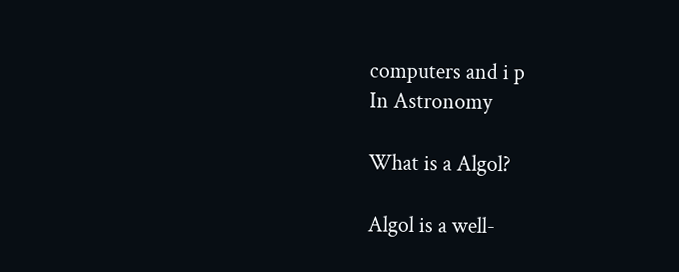computers and i p
In Astronomy

What is a Algol?

Algol is a well-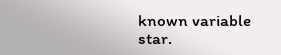known variable star.